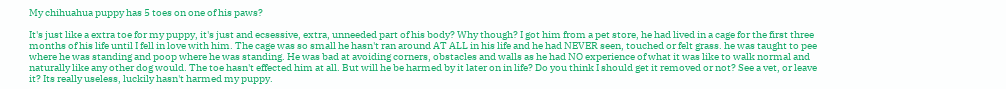My chihuahua puppy has 5 toes on one of his paws?

It's just like a extra toe for my puppy, it's just and ecsessive, extra, unneeded part of his body? Why though? I got him from a pet store, he had lived in a cage for the first three months of his life until I fell in love with him. The cage was so small he hasn't ran around AT ALL in his life and he had NEVER seen, touched or felt grass. he was taught to pee where he was standing and poop where he was standing. He was bad at avoiding corners, obstacles and walls as he had NO experience of what it was like to walk normal and naturally like any other dog would. The toe hasn't effected him at all. But will he be harmed by it later on in life? Do you think I should get it removed or not? See a vet, or leave it? Its really useless, luckily hasn't harmed my puppy.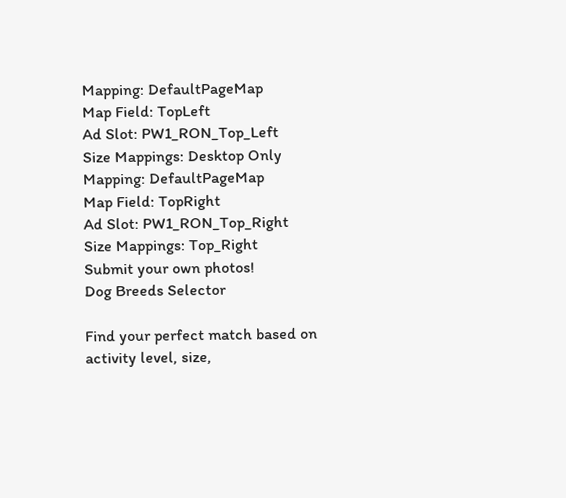Mapping: DefaultPageMap
Map Field: TopLeft
Ad Slot: PW1_RON_Top_Left
Size Mappings: Desktop Only
Mapping: DefaultPageMap
Map Field: TopRight
Ad Slot: PW1_RON_Top_Right
Size Mappings: Top_Right
Submit your own photos!
Dog Breeds Selector

Find your perfect match based on activity level, size,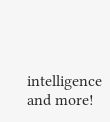intelligence and more!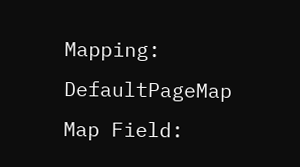Mapping: DefaultPageMap
Map Field: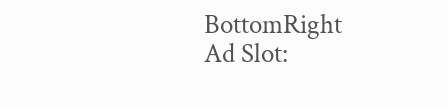BottomRight
Ad Slot: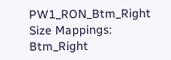PW1_RON_Btm_Right
Size Mappings: Btm_Right